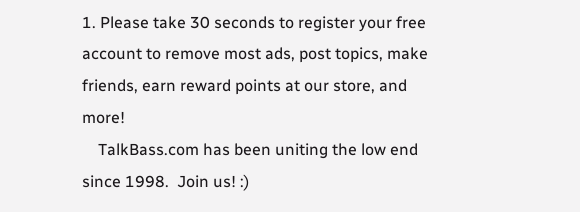1. Please take 30 seconds to register your free account to remove most ads, post topics, make friends, earn reward points at our store, and more!
    TalkBass.com has been uniting the low end since 1998.  Join us! :)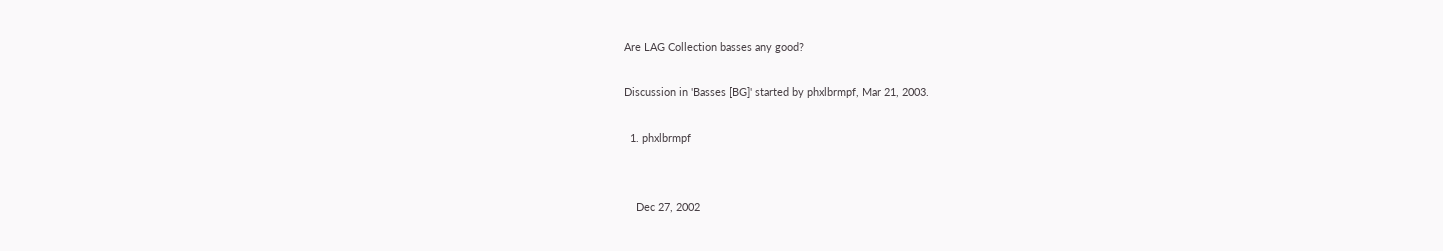Are LAG Collection basses any good?

Discussion in 'Basses [BG]' started by phxlbrmpf, Mar 21, 2003.

  1. phxlbrmpf


    Dec 27, 2002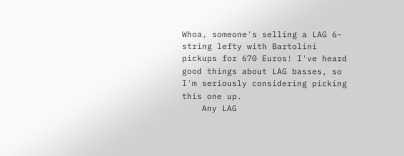Whoa, someone's selling a LAG 6-string lefty with Bartolini pickups for 670 Euros! I've heard good things about LAG basses, so I'm seriously considering picking this one up.
    Any LAG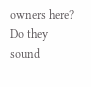owners here? Do they sound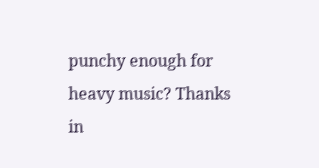punchy enough for heavy music? Thanks in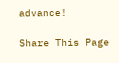advance!

Share This Page